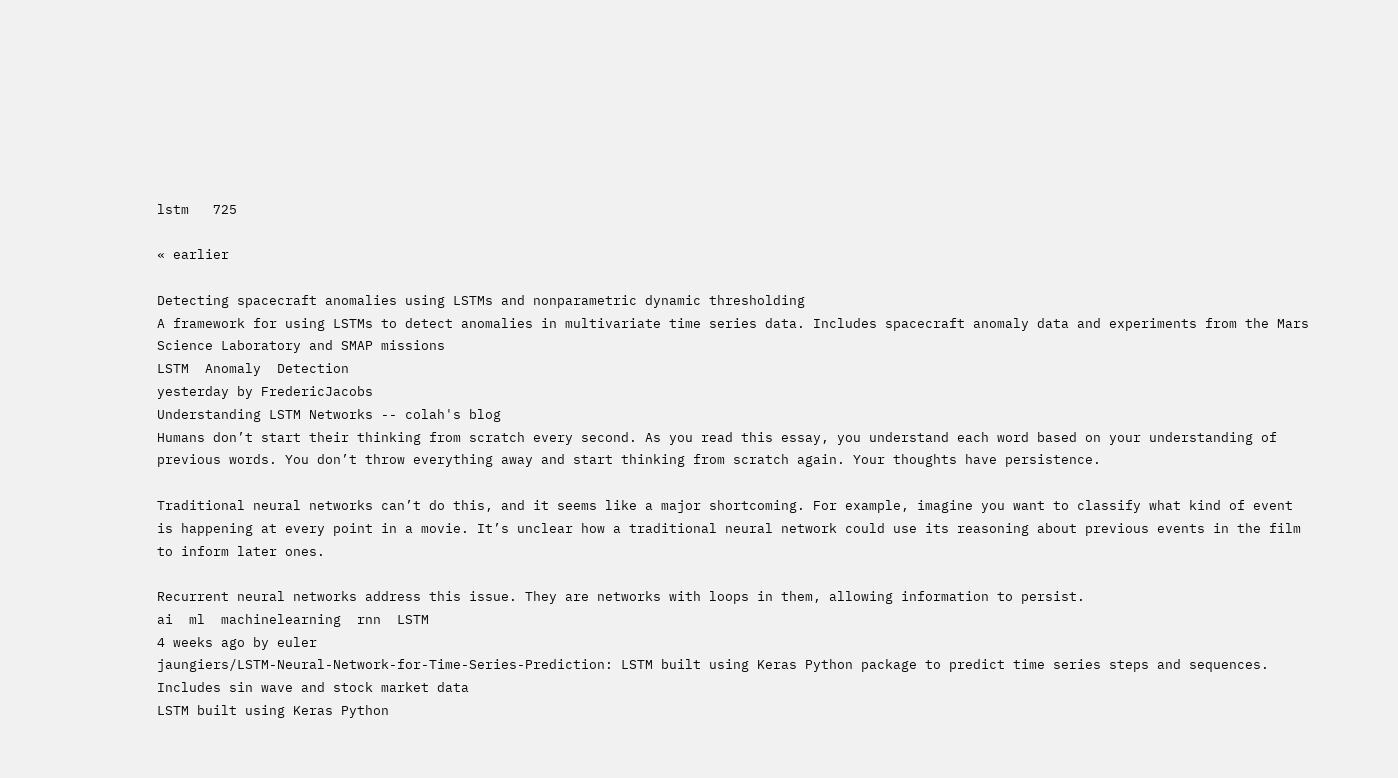lstm   725

« earlier

Detecting spacecraft anomalies using LSTMs and nonparametric dynamic thresholding
A framework for using LSTMs to detect anomalies in multivariate time series data. Includes spacecraft anomaly data and experiments from the Mars Science Laboratory and SMAP missions
LSTM  Anomaly  Detection
yesterday by FredericJacobs
Understanding LSTM Networks -- colah's blog
Humans don’t start their thinking from scratch every second. As you read this essay, you understand each word based on your understanding of previous words. You don’t throw everything away and start thinking from scratch again. Your thoughts have persistence.

Traditional neural networks can’t do this, and it seems like a major shortcoming. For example, imagine you want to classify what kind of event is happening at every point in a movie. It’s unclear how a traditional neural network could use its reasoning about previous events in the film to inform later ones.

Recurrent neural networks address this issue. They are networks with loops in them, allowing information to persist.
ai  ml  machinelearning  rnn  LSTM
4 weeks ago by euler
jaungiers/LSTM-Neural-Network-for-Time-Series-Prediction: LSTM built using Keras Python package to predict time series steps and sequences. Includes sin wave and stock market data
LSTM built using Keras Python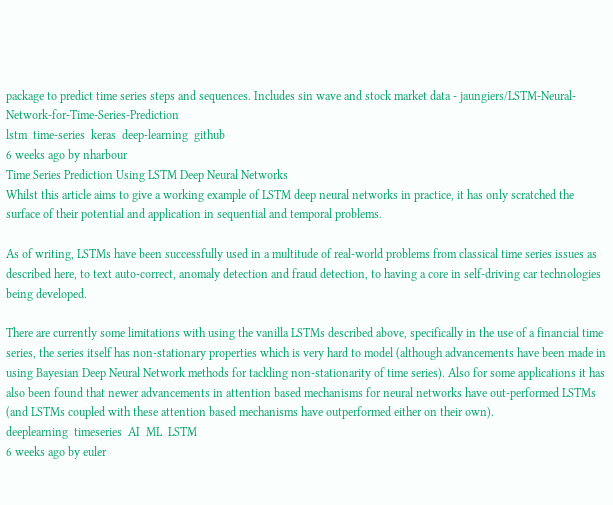package to predict time series steps and sequences. Includes sin wave and stock market data - jaungiers/LSTM-Neural-Network-for-Time-Series-Prediction
lstm  time-series  keras  deep-learning  github
6 weeks ago by nharbour
Time Series Prediction Using LSTM Deep Neural Networks
Whilst this article aims to give a working example of LSTM deep neural networks in practice, it has only scratched the surface of their potential and application in sequential and temporal problems.

As of writing, LSTMs have been successfully used in a multitude of real-world problems from classical time series issues as described here, to text auto-correct, anomaly detection and fraud detection, to having a core in self-driving car technologies being developed.

There are currently some limitations with using the vanilla LSTMs described above, specifically in the use of a financial time series, the series itself has non-stationary properties which is very hard to model (although advancements have been made in using Bayesian Deep Neural Network methods for tackling non-stationarity of time series). Also for some applications it has also been found that newer advancements in attention based mechanisms for neural networks have out-performed LSTMs (and LSTMs coupled with these attention based mechanisms have outperformed either on their own).
deeplearning  timeseries  AI  ML  LSTM
6 weeks ago by euler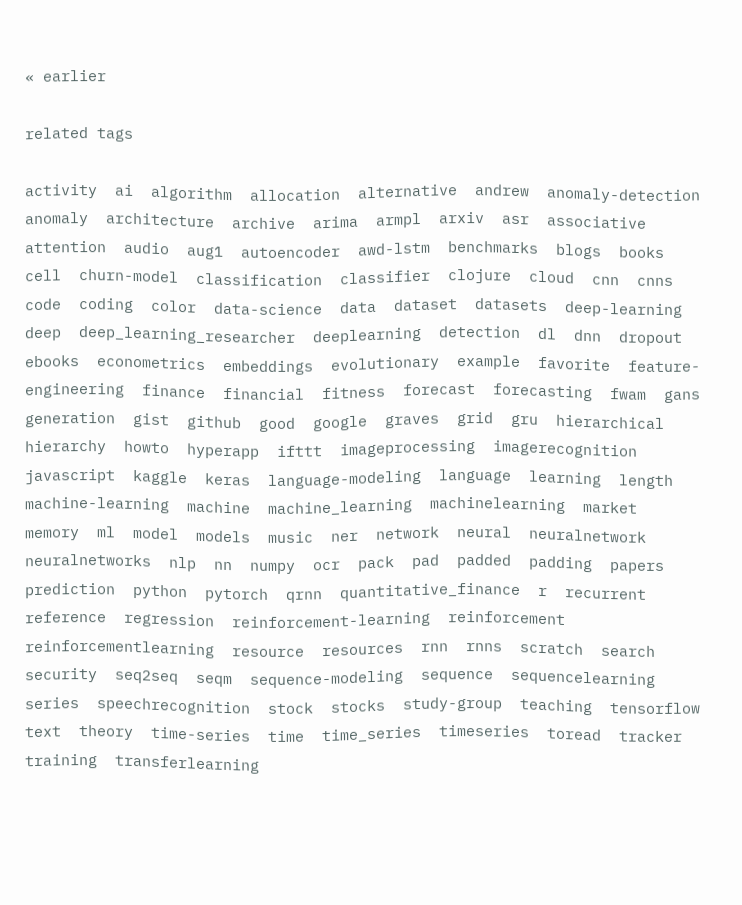« earlier

related tags

activity  ai  algorithm  allocation  alternative  andrew  anomaly-detection  anomaly  architecture  archive  arima  armpl  arxiv  asr  associative  attention  audio  aug1  autoencoder  awd-lstm  benchmarks  blogs  books  cell  churn-model  classification  classifier  clojure  cloud  cnn  cnns  code  coding  color  data-science  data  dataset  datasets  deep-learning  deep  deep_learning_researcher  deeplearning  detection  dl  dnn  dropout  ebooks  econometrics  embeddings  evolutionary  example  favorite  feature-engineering  finance  financial  fitness  forecast  forecasting  fwam  gans  generation  gist  github  good  google  graves  grid  gru  hierarchical  hierarchy  howto  hyperapp  ifttt  imageprocessing  imagerecognition  javascript  kaggle  keras  language-modeling  language  learning  length  machine-learning  machine  machine_learning  machinelearning  market  memory  ml  model  models  music  ner  network  neural  neuralnetwork  neuralnetworks  nlp  nn  numpy  ocr  pack  pad  padded  padding  papers  prediction  python  pytorch  qrnn  quantitative_finance  r  recurrent  reference  regression  reinforcement-learning  reinforcement  reinforcementlearning  resource  resources  rnn  rnns  scratch  search  security  seq2seq  seqm  sequence-modeling  sequence  sequencelearning  series  speechrecognition  stock  stocks  study-group  teaching  tensorflow  text  theory  time-series  time  time_series  timeseries  toread  tracker  training  transferlearning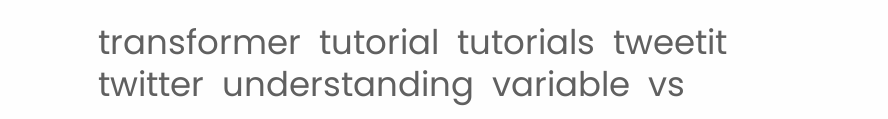transformer  tutorial  tutorials  tweetit  twitter  understanding  variable  vs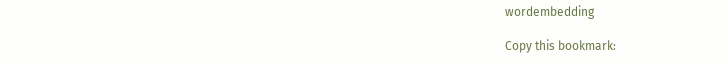wordembedding

Copy this bookmark: